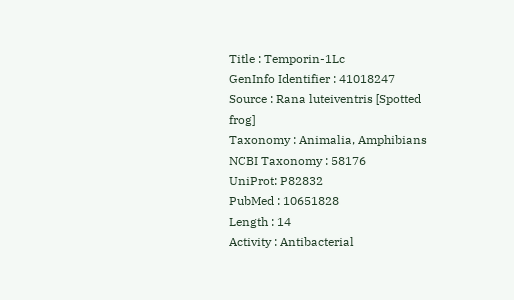Title : Temporin-1Lc
GenInfo Identifier : 41018247
Source : Rana luteiventris [Spotted frog]
Taxonomy : Animalia, Amphibians
NCBI Taxonomy : 58176
UniProt: P82832
PubMed : 10651828
Length : 14
Activity : Antibacterial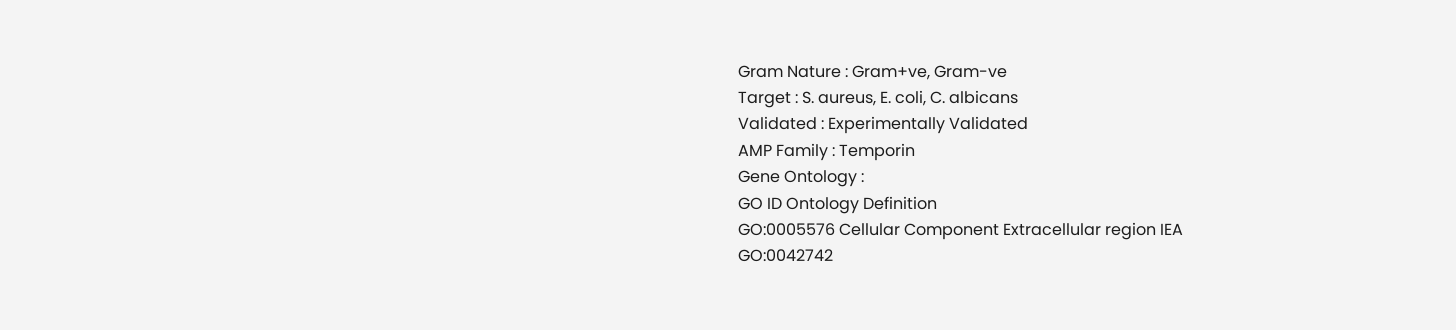Gram Nature : Gram+ve, Gram-ve
Target : S. aureus, E. coli, C. albicans
Validated : Experimentally Validated
AMP Family : Temporin
Gene Ontology :
GO ID Ontology Definition
GO:0005576 Cellular Component Extracellular region IEA
GO:0042742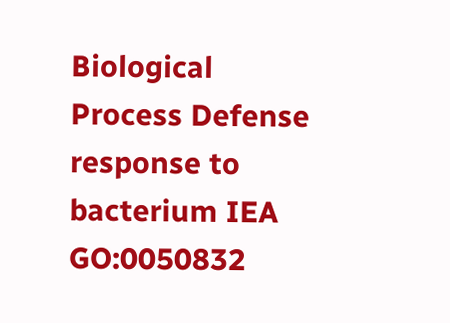Biological Process Defense response to bacterium IEA
GO:0050832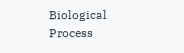Biological Process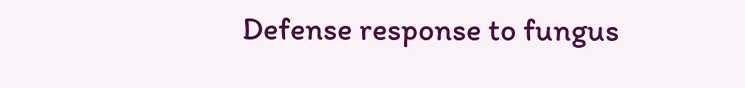Defense response to fungus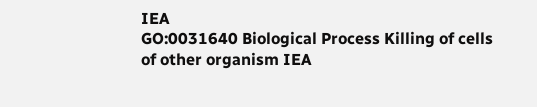IEA
GO:0031640 Biological Process Killing of cells of other organism IEA